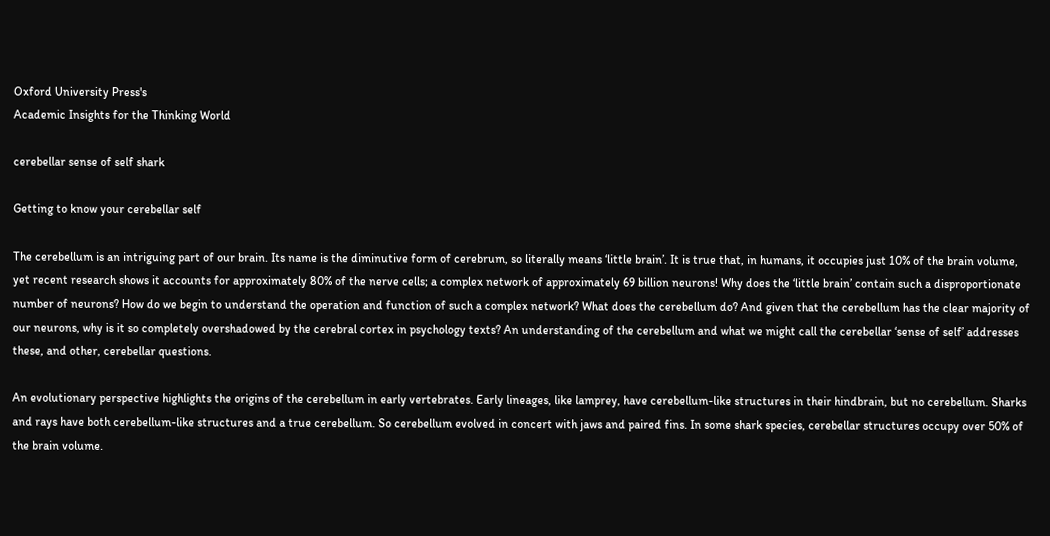Oxford University Press's
Academic Insights for the Thinking World

cerebellar sense of self shark

Getting to know your cerebellar self

The cerebellum is an intriguing part of our brain. Its name is the diminutive form of cerebrum, so literally means ‘little brain’. It is true that, in humans, it occupies just 10% of the brain volume, yet recent research shows it accounts for approximately 80% of the nerve cells; a complex network of approximately 69 billion neurons! Why does the ‘little brain’ contain such a disproportionate number of neurons? How do we begin to understand the operation and function of such a complex network? What does the cerebellum do? And given that the cerebellum has the clear majority of our neurons, why is it so completely overshadowed by the cerebral cortex in psychology texts? An understanding of the cerebellum and what we might call the cerebellar ‘sense of self’ addresses these, and other, cerebellar questions.

An evolutionary perspective highlights the origins of the cerebellum in early vertebrates. Early lineages, like lamprey, have cerebellum-like structures in their hindbrain, but no cerebellum. Sharks and rays have both cerebellum-like structures and a true cerebellum. So cerebellum evolved in concert with jaws and paired fins. In some shark species, cerebellar structures occupy over 50% of the brain volume.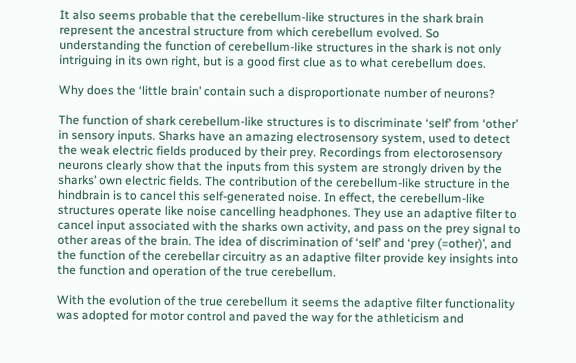It also seems probable that the cerebellum-like structures in the shark brain represent the ancestral structure from which cerebellum evolved. So understanding the function of cerebellum-like structures in the shark is not only intriguing in its own right, but is a good first clue as to what cerebellum does.

Why does the ‘little brain’ contain such a disproportionate number of neurons?

The function of shark cerebellum-like structures is to discriminate ‘self’ from ‘other’ in sensory inputs. Sharks have an amazing electrosensory system, used to detect the weak electric fields produced by their prey. Recordings from electorosensory neurons clearly show that the inputs from this system are strongly driven by the sharks’ own electric fields. The contribution of the cerebellum-like structure in the hindbrain is to cancel this self-generated noise. In effect, the cerebellum-like structures operate like noise cancelling headphones. They use an adaptive filter to cancel input associated with the sharks own activity, and pass on the prey signal to other areas of the brain. The idea of discrimination of ‘self’ and ‘prey (=other)’, and the function of the cerebellar circuitry as an adaptive filter provide key insights into the function and operation of the true cerebellum.

With the evolution of the true cerebellum it seems the adaptive filter functionality was adopted for motor control and paved the way for the athleticism and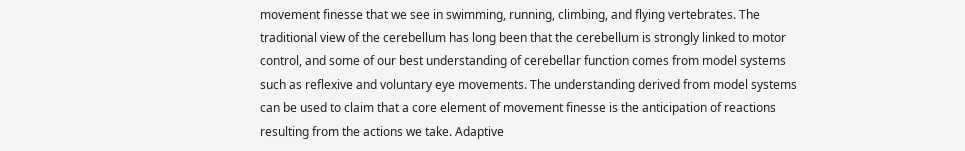movement finesse that we see in swimming, running, climbing, and flying vertebrates. The traditional view of the cerebellum has long been that the cerebellum is strongly linked to motor control, and some of our best understanding of cerebellar function comes from model systems such as reflexive and voluntary eye movements. The understanding derived from model systems can be used to claim that a core element of movement finesse is the anticipation of reactions resulting from the actions we take. Adaptive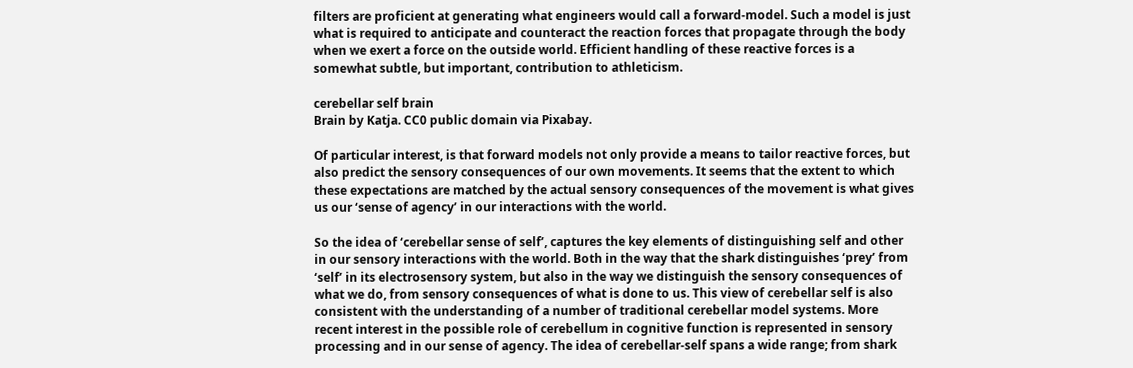filters are proficient at generating what engineers would call a forward-model. Such a model is just what is required to anticipate and counteract the reaction forces that propagate through the body when we exert a force on the outside world. Efficient handling of these reactive forces is a somewhat subtle, but important, contribution to athleticism.

cerebellar self brain
Brain by Katja. CC0 public domain via Pixabay.

Of particular interest, is that forward models not only provide a means to tailor reactive forces, but also predict the sensory consequences of our own movements. It seems that the extent to which these expectations are matched by the actual sensory consequences of the movement is what gives us our ‘sense of agency’ in our interactions with the world.

So the idea of ‘cerebellar sense of self’, captures the key elements of distinguishing self and other in our sensory interactions with the world. Both in the way that the shark distinguishes ‘prey’ from ‘self’ in its electrosensory system, but also in the way we distinguish the sensory consequences of what we do, from sensory consequences of what is done to us. This view of cerebellar self is also consistent with the understanding of a number of traditional cerebellar model systems. More recent interest in the possible role of cerebellum in cognitive function is represented in sensory processing and in our sense of agency. The idea of cerebellar-self spans a wide range; from shark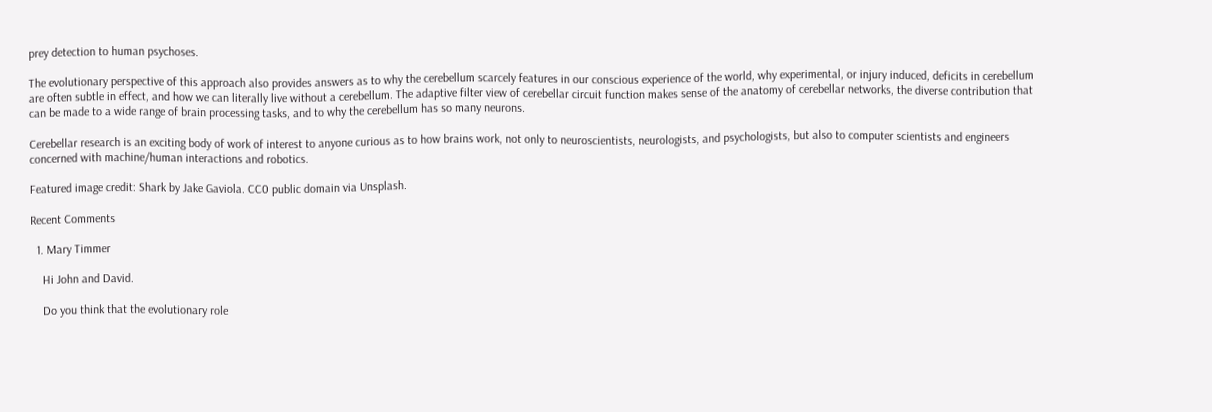prey detection to human psychoses.

The evolutionary perspective of this approach also provides answers as to why the cerebellum scarcely features in our conscious experience of the world, why experimental, or injury induced, deficits in cerebellum are often subtle in effect, and how we can literally live without a cerebellum. The adaptive filter view of cerebellar circuit function makes sense of the anatomy of cerebellar networks, the diverse contribution that can be made to a wide range of brain processing tasks, and to why the cerebellum has so many neurons.

Cerebellar research is an exciting body of work of interest to anyone curious as to how brains work, not only to neuroscientists, neurologists, and psychologists, but also to computer scientists and engineers concerned with machine/human interactions and robotics.

Featured image credit: Shark by Jake Gaviola. CC0 public domain via Unsplash.

Recent Comments

  1. Mary Timmer

    Hi John and David.

    Do you think that the evolutionary role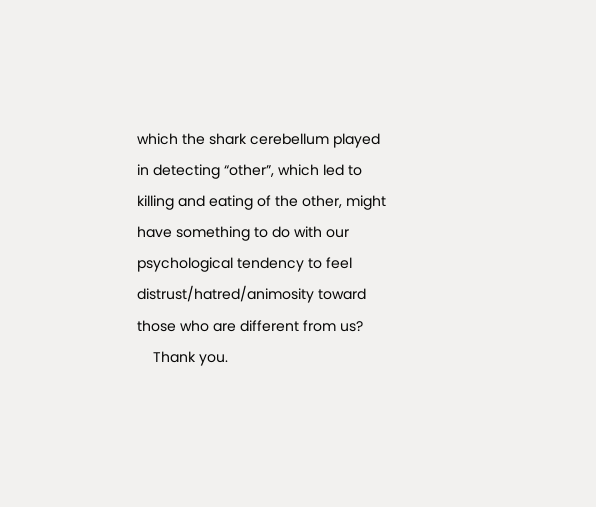which the shark cerebellum played in detecting “other”, which led to killing and eating of the other, might have something to do with our psychological tendency to feel distrust/hatred/animosity toward those who are different from us?
    Thank you.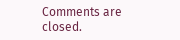Comments are closed.